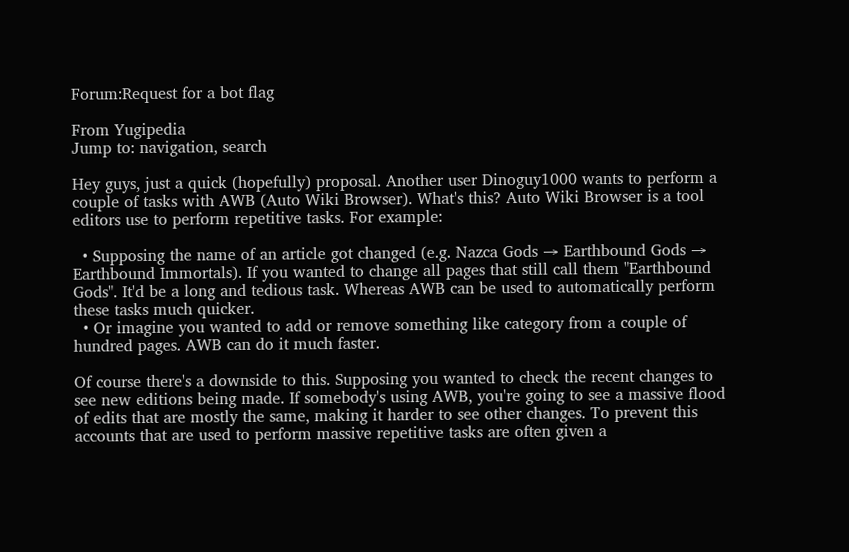Forum:Request for a bot flag

From Yugipedia
Jump to: navigation, search

Hey guys, just a quick (hopefully) proposal. Another user Dinoguy1000 wants to perform a couple of tasks with AWB (Auto Wiki Browser). What's this? Auto Wiki Browser is a tool editors use to perform repetitive tasks. For example:

  • Supposing the name of an article got changed (e.g. Nazca Gods → Earthbound Gods → Earthbound Immortals). If you wanted to change all pages that still call them "Earthbound Gods". It'd be a long and tedious task. Whereas AWB can be used to automatically perform these tasks much quicker.
  • Or imagine you wanted to add or remove something like category from a couple of hundred pages. AWB can do it much faster.

Of course there's a downside to this. Supposing you wanted to check the recent changes to see new editions being made. If somebody's using AWB, you're going to see a massive flood of edits that are mostly the same, making it harder to see other changes. To prevent this accounts that are used to perform massive repetitive tasks are often given a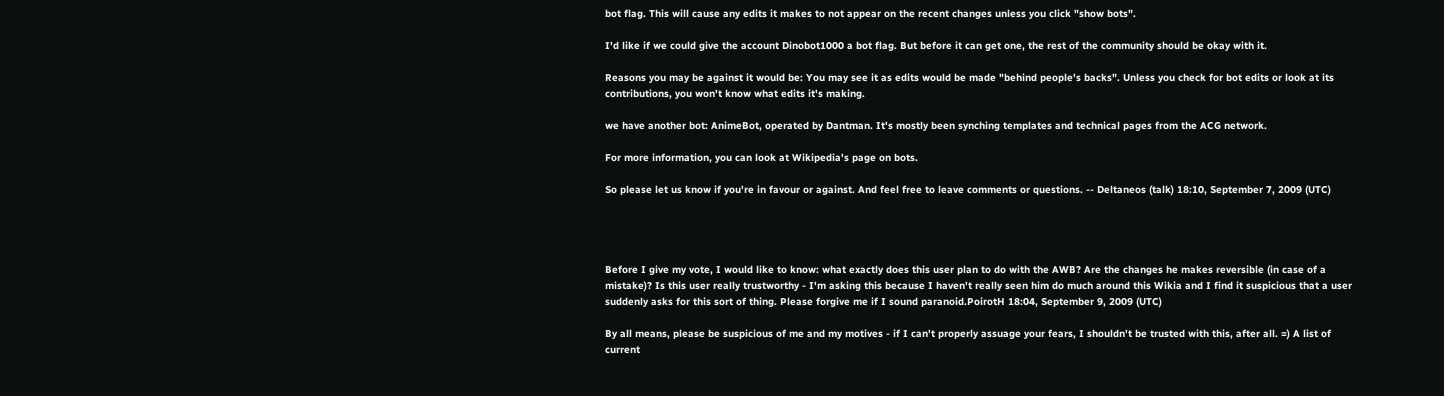bot flag. This will cause any edits it makes to not appear on the recent changes unless you click "show bots".

I'd like if we could give the account Dinobot1000 a bot flag. But before it can get one, the rest of the community should be okay with it.

Reasons you may be against it would be: You may see it as edits would be made "behind people's backs". Unless you check for bot edits or look at its contributions, you won't know what edits it's making.

we have another bot: AnimeBot, operated by Dantman. It's mostly been synching templates and technical pages from the ACG network.

For more information, you can look at Wikipedia's page on bots.

So please let us know if you're in favour or against. And feel free to leave comments or questions. -- Deltaneos (talk) 18:10, September 7, 2009 (UTC)




Before I give my vote, I would like to know: what exactly does this user plan to do with the AWB? Are the changes he makes reversible (in case of a mistake)? Is this user really trustworthy - I'm asking this because I haven't really seen him do much around this Wikia and I find it suspicious that a user suddenly asks for this sort of thing. Please forgive me if I sound paranoid.PoirotH 18:04, September 9, 2009 (UTC)

By all means, please be suspicious of me and my motives - if I can't properly assuage your fears, I shouldn't be trusted with this, after all. =) A list of current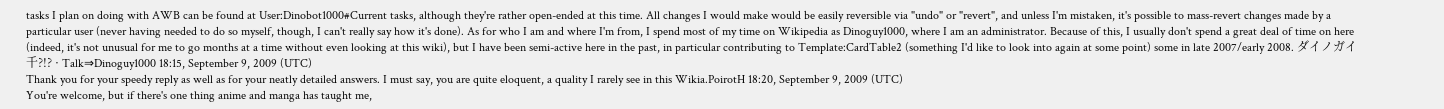tasks I plan on doing with AWB can be found at User:Dinobot1000#Current tasks, although they're rather open-ended at this time. All changes I would make would be easily reversible via "undo" or "revert", and unless I'm mistaken, it's possible to mass-revert changes made by a particular user (never having needed to do so myself, though, I can't really say how it's done). As for who I am and where I'm from, I spend most of my time on Wikipedia as Dinoguy1000, where I am an administrator. Because of this, I usually don't spend a great deal of time on here (indeed, it's not unusual for me to go months at a time without even looking at this wiki), but I have been semi-active here in the past, in particular contributing to Template:CardTable2 (something I'd like to look into again at some point) some in late 2007/early 2008. ダイノガイ千?!? · Talk⇒Dinoguy1000 18:15, September 9, 2009 (UTC)
Thank you for your speedy reply as well as for your neatly detailed answers. I must say, you are quite eloquent, a quality I rarely see in this Wikia.PoirotH 18:20, September 9, 2009 (UTC)
You're welcome, but if there's one thing anime and manga has taught me,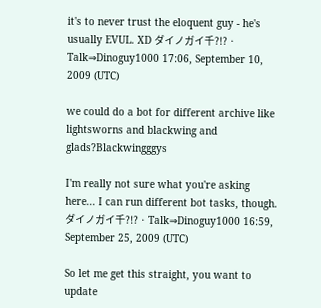it's to never trust the eloquent guy - he's usually EVUL. XD ダイノガイ千?!? · Talk⇒Dinoguy1000 17:06, September 10, 2009 (UTC)

we could do a bot for different archive like lightsworns and blackwing and glads?Blackwingggys

I'm really not sure what you're asking here... I can run different bot tasks, though. ダイノガイ千?!? · Talk⇒Dinoguy1000 16:59, September 25, 2009 (UTC)

So let me get this straight, you want to update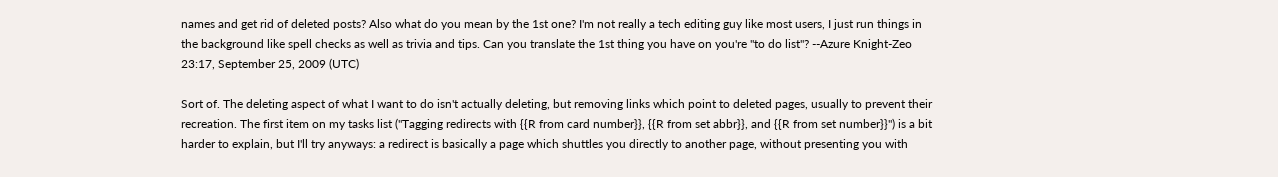names and get rid of deleted posts? Also what do you mean by the 1st one? I'm not really a tech editing guy like most users, I just run things in the background like spell checks as well as trivia and tips. Can you translate the 1st thing you have on you're "to do list"? --Azure Knight-Zeo 23:17, September 25, 2009 (UTC)

Sort of. The deleting aspect of what I want to do isn't actually deleting, but removing links which point to deleted pages, usually to prevent their recreation. The first item on my tasks list ("Tagging redirects with {{R from card number}}, {{R from set abbr}}, and {{R from set number}}") is a bit harder to explain, but I'll try anyways: a redirect is basically a page which shuttles you directly to another page, without presenting you with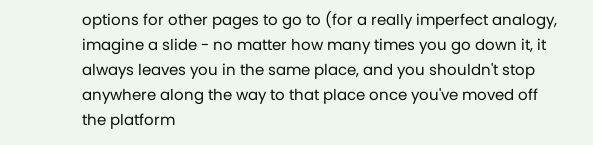options for other pages to go to (for a really imperfect analogy, imagine a slide - no matter how many times you go down it, it always leaves you in the same place, and you shouldn't stop anywhere along the way to that place once you've moved off the platform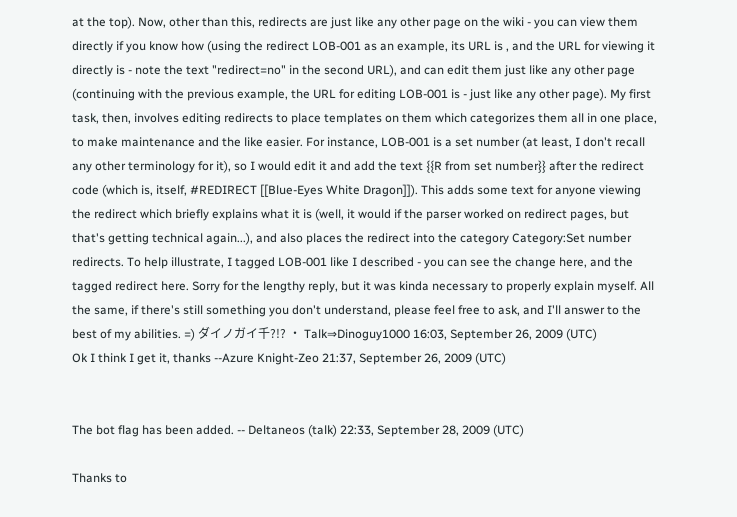at the top). Now, other than this, redirects are just like any other page on the wiki - you can view them directly if you know how (using the redirect LOB-001 as an example, its URL is , and the URL for viewing it directly is - note the text "redirect=no" in the second URL), and can edit them just like any other page (continuing with the previous example, the URL for editing LOB-001 is - just like any other page). My first task, then, involves editing redirects to place templates on them which categorizes them all in one place, to make maintenance and the like easier. For instance, LOB-001 is a set number (at least, I don't recall any other terminology for it), so I would edit it and add the text {{R from set number}} after the redirect code (which is, itself, #REDIRECT [[Blue-Eyes White Dragon]]). This adds some text for anyone viewing the redirect which briefly explains what it is (well, it would if the parser worked on redirect pages, but that's getting technical again...), and also places the redirect into the category Category:Set number redirects. To help illustrate, I tagged LOB-001 like I described - you can see the change here, and the tagged redirect here. Sorry for the lengthy reply, but it was kinda necessary to properly explain myself. All the same, if there's still something you don't understand, please feel free to ask, and I'll answer to the best of my abilities. =) ダイノガイ千?!? · Talk⇒Dinoguy1000 16:03, September 26, 2009 (UTC)
Ok I think I get it, thanks --Azure Knight-Zeo 21:37, September 26, 2009 (UTC)


The bot flag has been added. -- Deltaneos (talk) 22:33, September 28, 2009 (UTC)

Thanks to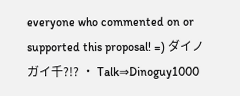everyone who commented on or supported this proposal! =) ダイノガイ千?!? · Talk⇒Dinoguy1000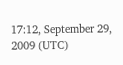17:12, September 29, 2009 (UTC)